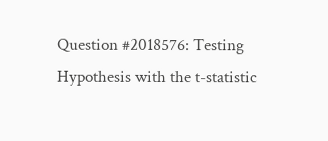Question #2018576: Testing Hypothesis with the t-statistic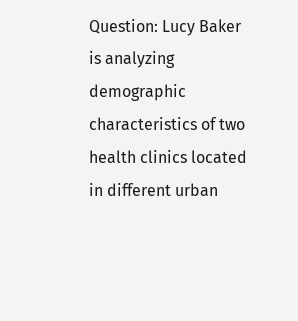Question: Lucy Baker is analyzing demographic characteristics of two health clinics located in different urban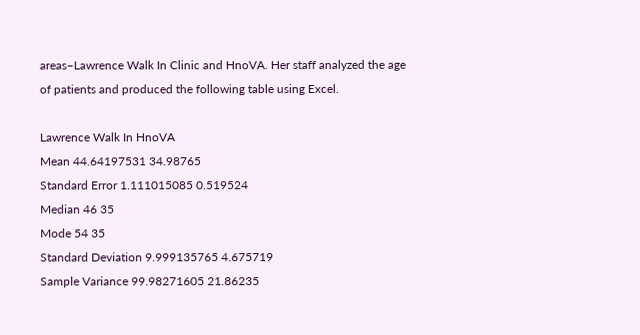areas–Lawrence Walk In Clinic and HnoVA. Her staff analyzed the age of patients and produced the following table using Excel.

Lawrence Walk In HnoVA
Mean 44.64197531 34.98765
Standard Error 1.111015085 0.519524
Median 46 35
Mode 54 35
Standard Deviation 9.999135765 4.675719
Sample Variance 99.98271605 21.86235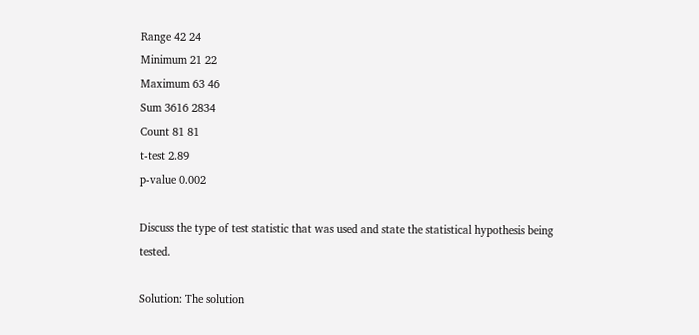Range 42 24
Minimum 21 22
Maximum 63 46
Sum 3616 2834
Count 81 81
t-test 2.89
p-value 0.002

Discuss the type of test statistic that was used and state the statistical hypothesis being tested.

Solution: The solution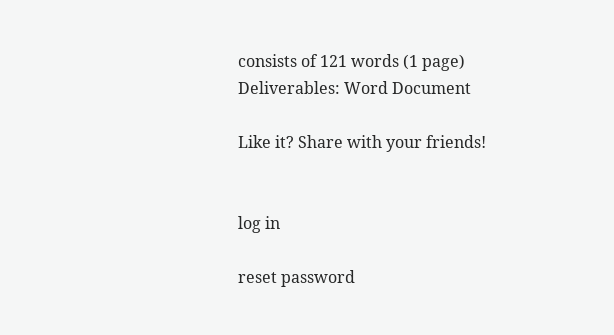consists of 121 words (1 page)
Deliverables: Word Document

Like it? Share with your friends!


log in

reset password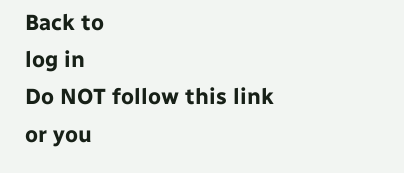Back to
log in
Do NOT follow this link or you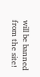will be banned from the site!